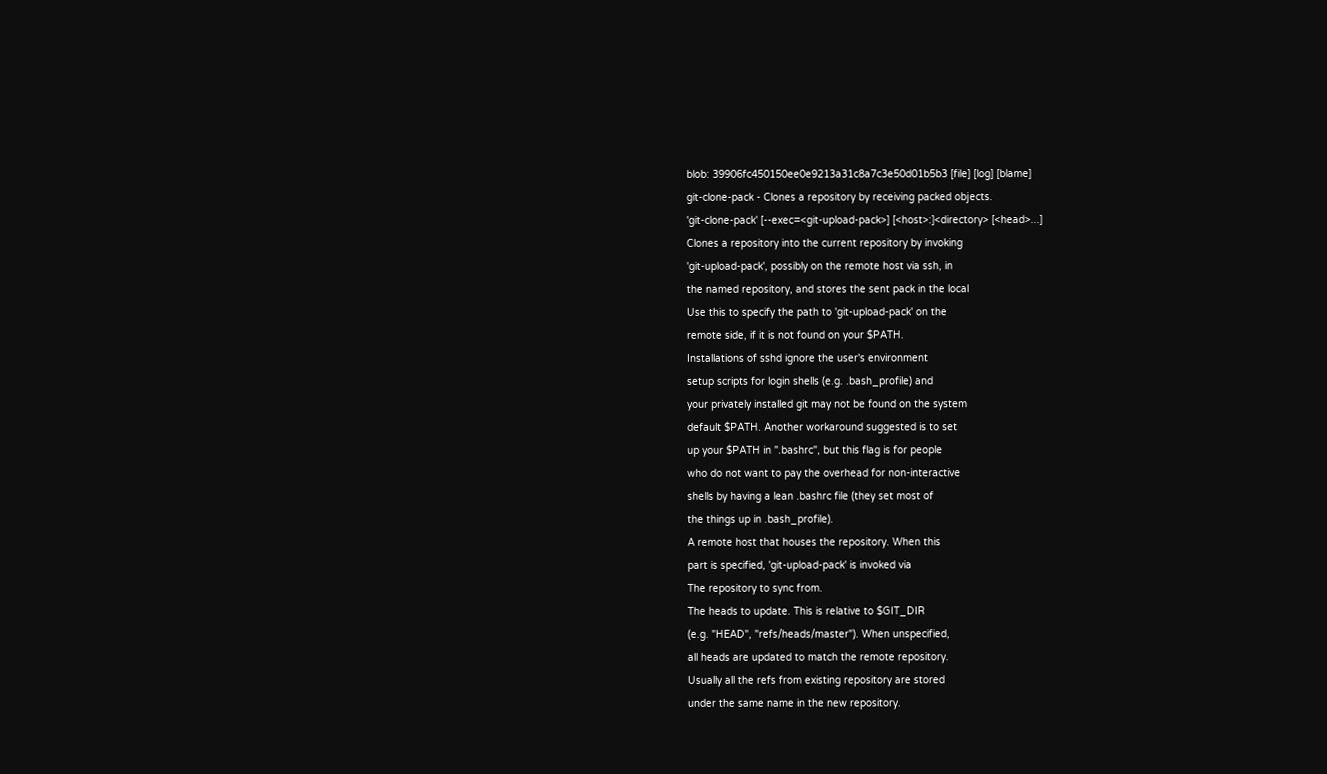blob: 39906fc450150ee0e9213a31c8a7c3e50d01b5b3 [file] [log] [blame]
git-clone-pack - Clones a repository by receiving packed objects.
'git-clone-pack' [--exec=<git-upload-pack>] [<host>:]<directory> [<head>...]
Clones a repository into the current repository by invoking
'git-upload-pack', possibly on the remote host via ssh, in
the named repository, and stores the sent pack in the local
Use this to specify the path to 'git-upload-pack' on the
remote side, if it is not found on your $PATH.
Installations of sshd ignore the user's environment
setup scripts for login shells (e.g. .bash_profile) and
your privately installed git may not be found on the system
default $PATH. Another workaround suggested is to set
up your $PATH in ".bashrc", but this flag is for people
who do not want to pay the overhead for non-interactive
shells by having a lean .bashrc file (they set most of
the things up in .bash_profile).
A remote host that houses the repository. When this
part is specified, 'git-upload-pack' is invoked via
The repository to sync from.
The heads to update. This is relative to $GIT_DIR
(e.g. "HEAD", "refs/heads/master"). When unspecified,
all heads are updated to match the remote repository.
Usually all the refs from existing repository are stored
under the same name in the new repository.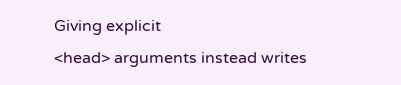Giving explicit
<head> arguments instead writes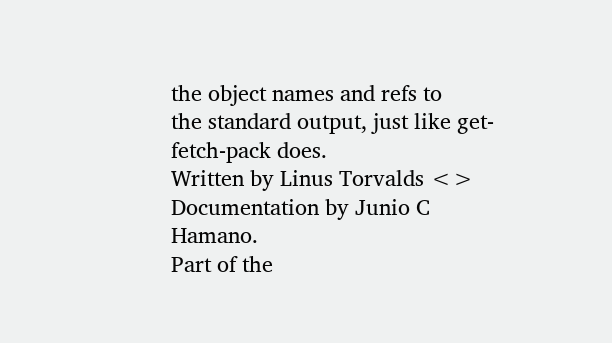the object names and refs to
the standard output, just like get-fetch-pack does.
Written by Linus Torvalds <>
Documentation by Junio C Hamano.
Part of the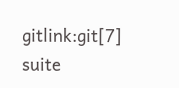gitlink:git[7] suite